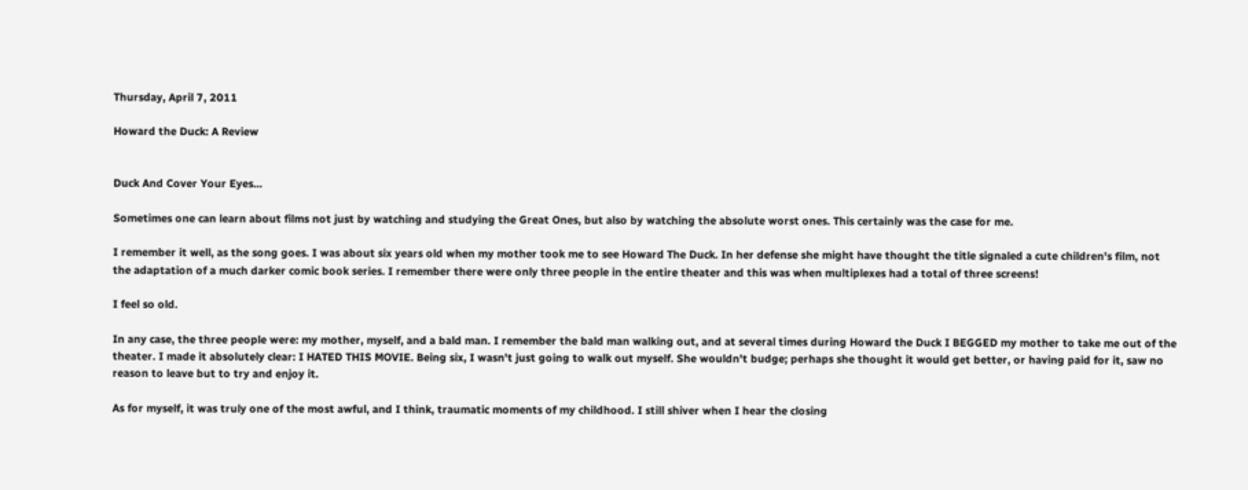Thursday, April 7, 2011

Howard the Duck: A Review


Duck And Cover Your Eyes...

Sometimes one can learn about films not just by watching and studying the Great Ones, but also by watching the absolute worst ones. This certainly was the case for me.

I remember it well, as the song goes. I was about six years old when my mother took me to see Howard The Duck. In her defense she might have thought the title signaled a cute children's film, not the adaptation of a much darker comic book series. I remember there were only three people in the entire theater and this was when multiplexes had a total of three screens!

I feel so old.

In any case, the three people were: my mother, myself, and a bald man. I remember the bald man walking out, and at several times during Howard the Duck I BEGGED my mother to take me out of the theater. I made it absolutely clear: I HATED THIS MOVIE. Being six, I wasn't just going to walk out myself. She wouldn't budge; perhaps she thought it would get better, or having paid for it, saw no reason to leave but to try and enjoy it.

As for myself, it was truly one of the most awful, and I think, traumatic moments of my childhood. I still shiver when I hear the closing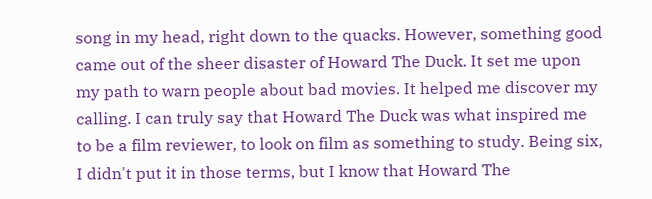song in my head, right down to the quacks. However, something good came out of the sheer disaster of Howard The Duck. It set me upon my path to warn people about bad movies. It helped me discover my calling. I can truly say that Howard The Duck was what inspired me to be a film reviewer, to look on film as something to study. Being six, I didn't put it in those terms, but I know that Howard The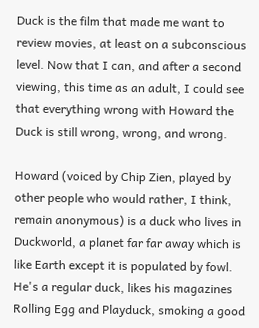Duck is the film that made me want to review movies, at least on a subconscious level. Now that I can, and after a second viewing, this time as an adult, I could see that everything wrong with Howard the Duck is still wrong, wrong, and wrong.

Howard (voiced by Chip Zien, played by other people who would rather, I think, remain anonymous) is a duck who lives in Duckworld, a planet far far away which is like Earth except it is populated by fowl. He's a regular duck, likes his magazines Rolling Egg and Playduck, smoking a good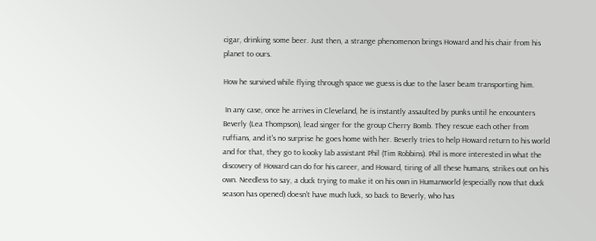cigar, drinking some beer. Just then, a strange phenomenon brings Howard and his chair from his planet to ours.

How he survived while flying through space we guess is due to the laser beam transporting him.

 In any case, once he arrives in Cleveland, he is instantly assaulted by punks until he encounters Beverly (Lea Thompson), lead singer for the group Cherry Bomb. They rescue each other from ruffians, and it's no surprise he goes home with her. Beverly tries to help Howard return to his world and for that, they go to kooky lab assistant Phil (Tim Robbins). Phil is more interested in what the discovery of Howard can do for his career, and Howard, tiring of all these humans, strikes out on his own. Needless to say, a duck trying to make it on his own in Humanworld (especially now that duck season has opened) doesn't have much luck, so back to Beverly, who has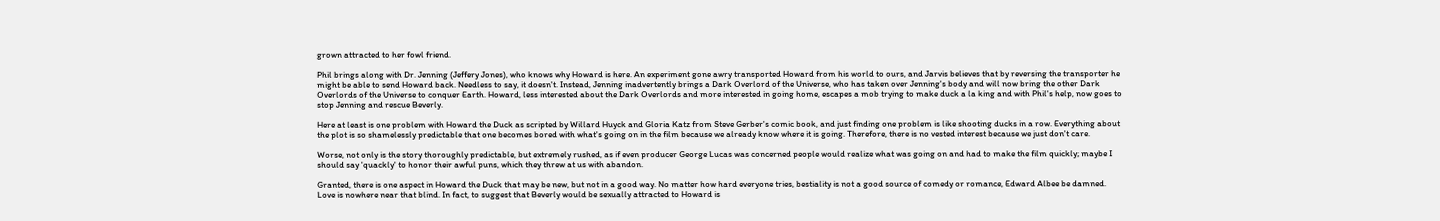grown attracted to her fowl friend.

Phil brings along with Dr. Jenning (Jeffery Jones), who knows why Howard is here. An experiment gone awry transported Howard from his world to ours, and Jarvis believes that by reversing the transporter he might be able to send Howard back. Needless to say, it doesn't. Instead, Jenning inadvertently brings a Dark Overlord of the Universe, who has taken over Jenning's body and will now bring the other Dark Overlords of the Universe to conquer Earth. Howard, less interested about the Dark Overlords and more interested in going home, escapes a mob trying to make duck a la king and with Phil's help, now goes to stop Jenning and rescue Beverly.

Here at least is one problem with Howard the Duck as scripted by Willard Huyck and Gloria Katz from Steve Gerber's comic book, and just finding one problem is like shooting ducks in a row. Everything about the plot is so shamelessly predictable that one becomes bored with what's going on in the film because we already know where it is going. Therefore, there is no vested interest because we just don't care.

Worse, not only is the story thoroughly predictable, but extremely rushed, as if even producer George Lucas was concerned people would realize what was going on and had to make the film quickly; maybe I should say 'quackly' to honor their awful puns, which they threw at us with abandon.

Granted, there is one aspect in Howard the Duck that may be new, but not in a good way. No matter how hard everyone tries, bestiality is not a good source of comedy or romance, Edward Albee be damned. Love is nowhere near that blind. In fact, to suggest that Beverly would be sexually attracted to Howard is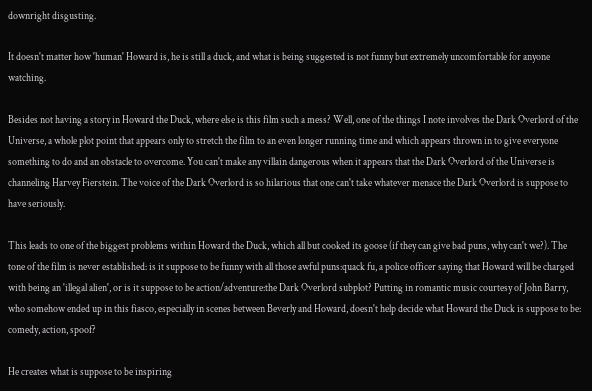downright disgusting.

It doesn't matter how 'human' Howard is, he is still a duck, and what is being suggested is not funny but extremely uncomfortable for anyone watching.

Besides not having a story in Howard the Duck, where else is this film such a mess? Well, one of the things I note involves the Dark Overlord of the Universe, a whole plot point that appears only to stretch the film to an even longer running time and which appears thrown in to give everyone something to do and an obstacle to overcome. You can't make any villain dangerous when it appears that the Dark Overlord of the Universe is channeling Harvey Fierstein. The voice of the Dark Overlord is so hilarious that one can't take whatever menace the Dark Overlord is suppose to have seriously.

This leads to one of the biggest problems within Howard the Duck, which all but cooked its goose (if they can give bad puns, why can't we?). The tone of the film is never established: is it suppose to be funny with all those awful puns:quack fu, a police officer saying that Howard will be charged with being an 'illegal alien', or is it suppose to be action/adventure:the Dark Overlord subplot? Putting in romantic music courtesy of John Barry, who somehow ended up in this fiasco, especially in scenes between Beverly and Howard, doesn't help decide what Howard the Duck is suppose to be: comedy, action, spoof?

He creates what is suppose to be inspiring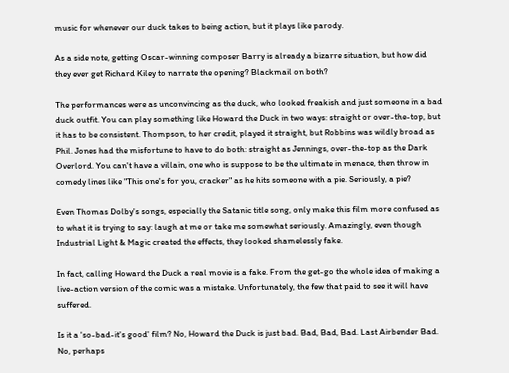music for whenever our duck takes to being action, but it plays like parody.

As a side note, getting Oscar-winning composer Barry is already a bizarre situation, but how did they ever get Richard Kiley to narrate the opening? Blackmail on both?

The performances were as unconvincing as the duck, who looked freakish and just someone in a bad duck outfit. You can play something like Howard the Duck in two ways: straight or over-the-top, but it has to be consistent. Thompson, to her credit, played it straight, but Robbins was wildly broad as Phil. Jones had the misfortune to have to do both: straight as Jennings, over-the-top as the Dark Overlord. You can't have a villain, one who is suppose to be the ultimate in menace, then throw in comedy lines like "This one's for you, cracker" as he hits someone with a pie. Seriously, a pie?

Even Thomas Dolby's songs, especially the Satanic title song, only make this film more confused as to what it is trying to say: laugh at me or take me somewhat seriously. Amazingly, even though Industrial Light & Magic created the effects, they looked shamelessly fake.

In fact, calling Howard the Duck a real movie is a fake. From the get-go the whole idea of making a live-action version of the comic was a mistake. Unfortunately, the few that paid to see it will have suffered.

Is it a 'so-bad-it's good' film? No, Howard the Duck is just bad. Bad, Bad, Bad. Last Airbender Bad. No, perhaps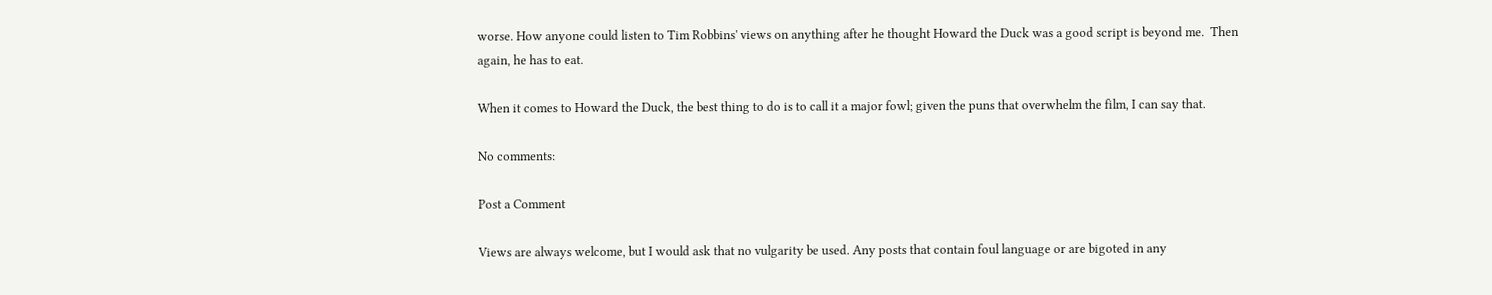worse. How anyone could listen to Tim Robbins' views on anything after he thought Howard the Duck was a good script is beyond me.  Then again, he has to eat.

When it comes to Howard the Duck, the best thing to do is to call it a major fowl; given the puns that overwhelm the film, I can say that.

No comments:

Post a Comment

Views are always welcome, but I would ask that no vulgarity be used. Any posts that contain foul language or are bigoted in any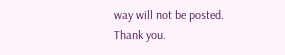way will not be posted.
Thank you.